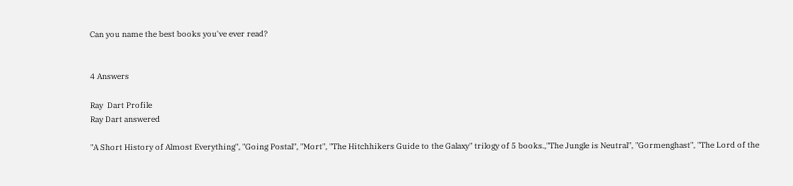Can you name the best books you've ever read?


4 Answers

Ray  Dart Profile
Ray Dart answered

"A Short History of Almost Everything", "Going Postal", "Mort", "The Hitchhikers Guide to the Galaxy" trilogy of 5 books.,"The Jungle is Neutral", "Gormenghast", "The Lord of the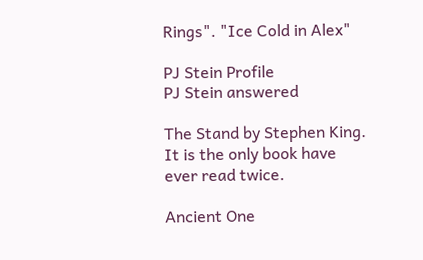Rings". "Ice Cold in Alex"

PJ Stein Profile
PJ Stein answered

The Stand by Stephen King. It is the only book have ever read twice.

Ancient One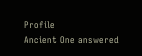Profile
Ancient One answered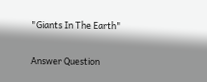"Giants In The Earth"

Answer Question